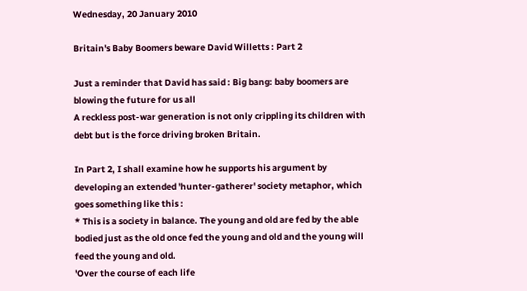Wednesday, 20 January 2010

Britain's Baby Boomers beware David Willetts : Part 2

Just a reminder that David has said : Big bang: baby boomers are blowing the future for us all
A reckless post-war generation is not only crippling its children with debt but is the force driving broken Britain.

In Part 2, I shall examine how he supports his argument by developing an extended 'hunter-gatherer' society metaphor, which goes something like this :
* This is a society in balance. The young and old are fed by the able bodied just as the old once fed the young and old and the young will feed the young and old.
'Over the course of each life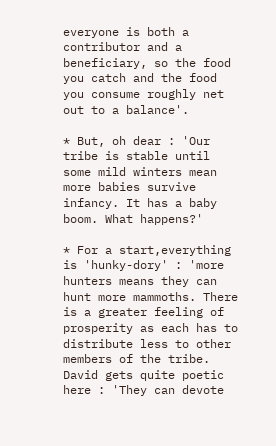everyone is both a contributor and a beneficiary, so the food you catch and the food you consume roughly net out to a balance'.

* But, oh dear : 'Our tribe is stable until some mild winters mean more babies survive infancy. It has a baby boom. What happens?'

* For a start,everything is 'hunky-dory' : 'more hunters means they can hunt more mammoths. There is a greater feeling of prosperity as each has to distribute less to other members of the tribe.
David gets quite poetic here : 'They can devote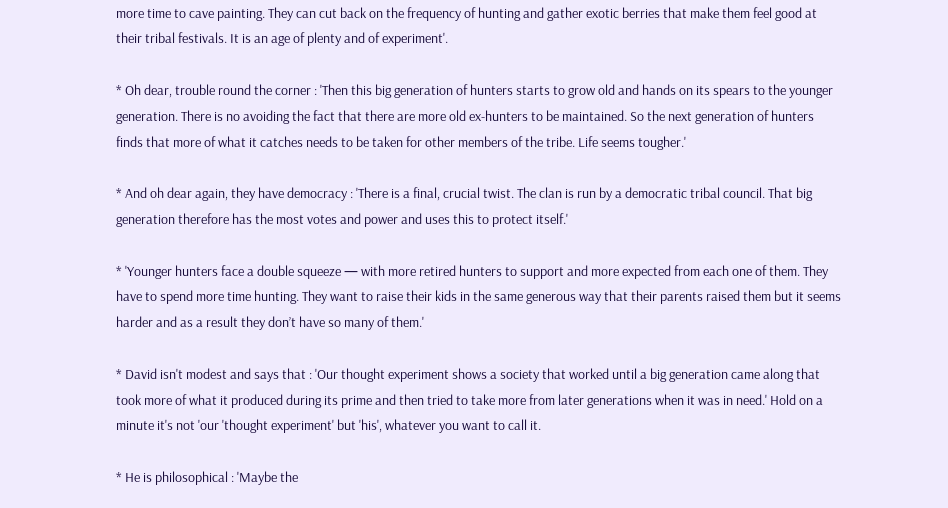more time to cave painting. They can cut back on the frequency of hunting and gather exotic berries that make them feel good at their tribal festivals. It is an age of plenty and of experiment'.

* Oh dear, trouble round the corner : 'Then this big generation of hunters starts to grow old and hands on its spears to the younger generation. There is no avoiding the fact that there are more old ex-hunters to be maintained. So the next generation of hunters finds that more of what it catches needs to be taken for other members of the tribe. Life seems tougher.'

* And oh dear again, they have democracy : 'There is a final, crucial twist. The clan is run by a democratic tribal council. That big generation therefore has the most votes and power and uses this to protect itself.'

* 'Younger hunters face a double squeeze — with more retired hunters to support and more expected from each one of them. They have to spend more time hunting. They want to raise their kids in the same generous way that their parents raised them but it seems harder and as a result they don’t have so many of them.'

* David isn't modest and says that : 'Our thought experiment shows a society that worked until a big generation came along that took more of what it produced during its prime and then tried to take more from later generations when it was in need.' Hold on a minute it's not 'our 'thought experiment' but 'his', whatever you want to call it.

* He is philosophical : 'Maybe the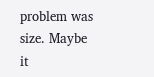problem was size. Maybe it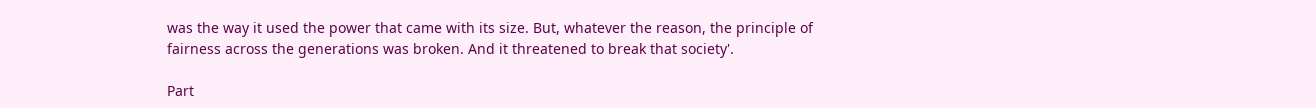was the way it used the power that came with its size. But, whatever the reason, the principle of fairness across the generations was broken. And it threatened to break that society'.

Part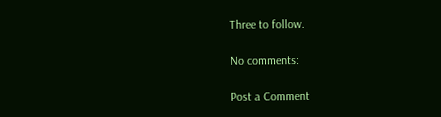Three to follow.

No comments:

Post a Comment